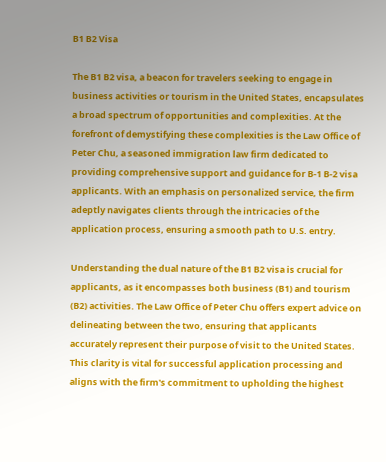B1 B2 Visa

The B1 B2 visa, a beacon for travelers seeking to engage in business activities or tourism in the United States, encapsulates a broad spectrum of opportunities and complexities. At the forefront of demystifying these complexities is the Law Office of Peter Chu, a seasoned immigration law firm dedicated to providing comprehensive support and guidance for B-1 B-2 visa applicants. With an emphasis on personalized service, the firm adeptly navigates clients through the intricacies of the application process, ensuring a smooth path to U.S. entry.

Understanding the dual nature of the B1 B2 visa is crucial for applicants, as it encompasses both business (B1) and tourism (B2) activities. The Law Office of Peter Chu offers expert advice on delineating between the two, ensuring that applicants accurately represent their purpose of visit to the United States. This clarity is vital for successful application processing and aligns with the firm's commitment to upholding the highest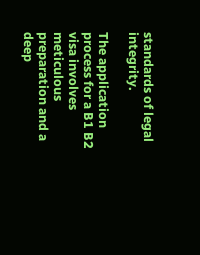standards of legal integrity.

The application process for a B1 B2 visa involves meticulous preparation and a deep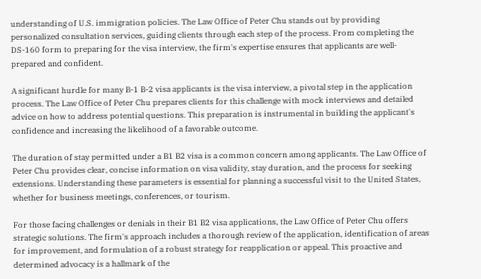understanding of U.S. immigration policies. The Law Office of Peter Chu stands out by providing personalized consultation services, guiding clients through each step of the process. From completing the DS-160 form to preparing for the visa interview, the firm's expertise ensures that applicants are well-prepared and confident.

A significant hurdle for many B-1 B-2 visa applicants is the visa interview, a pivotal step in the application process. The Law Office of Peter Chu prepares clients for this challenge with mock interviews and detailed advice on how to address potential questions. This preparation is instrumental in building the applicant's confidence and increasing the likelihood of a favorable outcome.

The duration of stay permitted under a B1 B2 visa is a common concern among applicants. The Law Office of Peter Chu provides clear, concise information on visa validity, stay duration, and the process for seeking extensions. Understanding these parameters is essential for planning a successful visit to the United States, whether for business meetings, conferences, or tourism.

For those facing challenges or denials in their B1 B2 visa applications, the Law Office of Peter Chu offers strategic solutions. The firm's approach includes a thorough review of the application, identification of areas for improvement, and formulation of a robust strategy for reapplication or appeal. This proactive and determined advocacy is a hallmark of the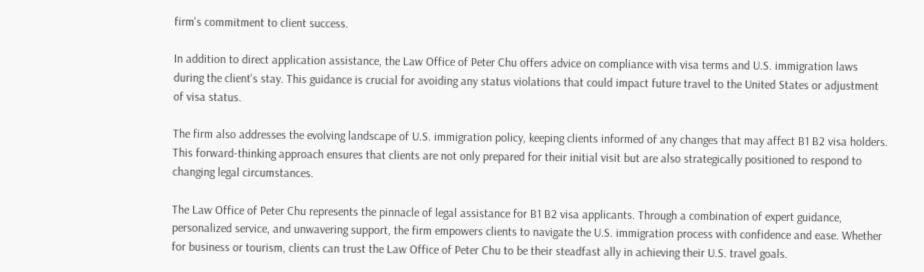firm's commitment to client success.

In addition to direct application assistance, the Law Office of Peter Chu offers advice on compliance with visa terms and U.S. immigration laws during the client's stay. This guidance is crucial for avoiding any status violations that could impact future travel to the United States or adjustment of visa status.

The firm also addresses the evolving landscape of U.S. immigration policy, keeping clients informed of any changes that may affect B1 B2 visa holders. This forward-thinking approach ensures that clients are not only prepared for their initial visit but are also strategically positioned to respond to changing legal circumstances.

The Law Office of Peter Chu represents the pinnacle of legal assistance for B1 B2 visa applicants. Through a combination of expert guidance, personalized service, and unwavering support, the firm empowers clients to navigate the U.S. immigration process with confidence and ease. Whether for business or tourism, clients can trust the Law Office of Peter Chu to be their steadfast ally in achieving their U.S. travel goals.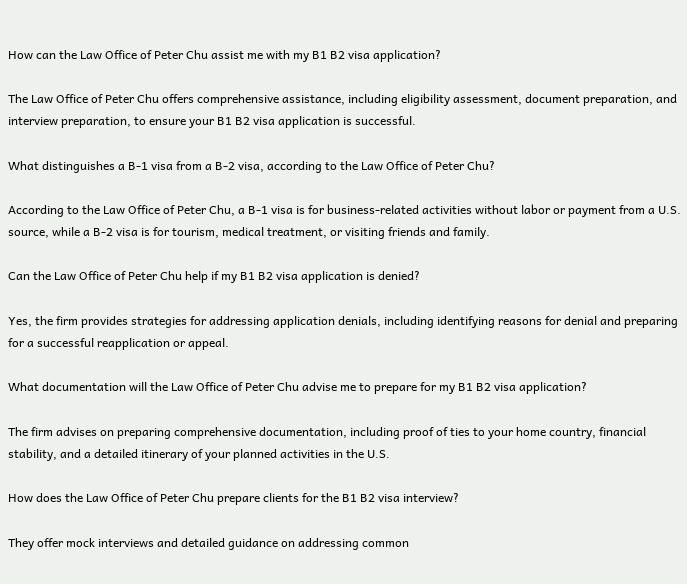How can the Law Office of Peter Chu assist me with my B1 B2 visa application?

The Law Office of Peter Chu offers comprehensive assistance, including eligibility assessment, document preparation, and interview preparation, to ensure your B1 B2 visa application is successful.

What distinguishes a B-1 visa from a B-2 visa, according to the Law Office of Peter Chu?

According to the Law Office of Peter Chu, a B-1 visa is for business-related activities without labor or payment from a U.S. source, while a B-2 visa is for tourism, medical treatment, or visiting friends and family.

Can the Law Office of Peter Chu help if my B1 B2 visa application is denied?

Yes, the firm provides strategies for addressing application denials, including identifying reasons for denial and preparing for a successful reapplication or appeal.

What documentation will the Law Office of Peter Chu advise me to prepare for my B1 B2 visa application?

The firm advises on preparing comprehensive documentation, including proof of ties to your home country, financial stability, and a detailed itinerary of your planned activities in the U.S.

How does the Law Office of Peter Chu prepare clients for the B1 B2 visa interview?

They offer mock interviews and detailed guidance on addressing common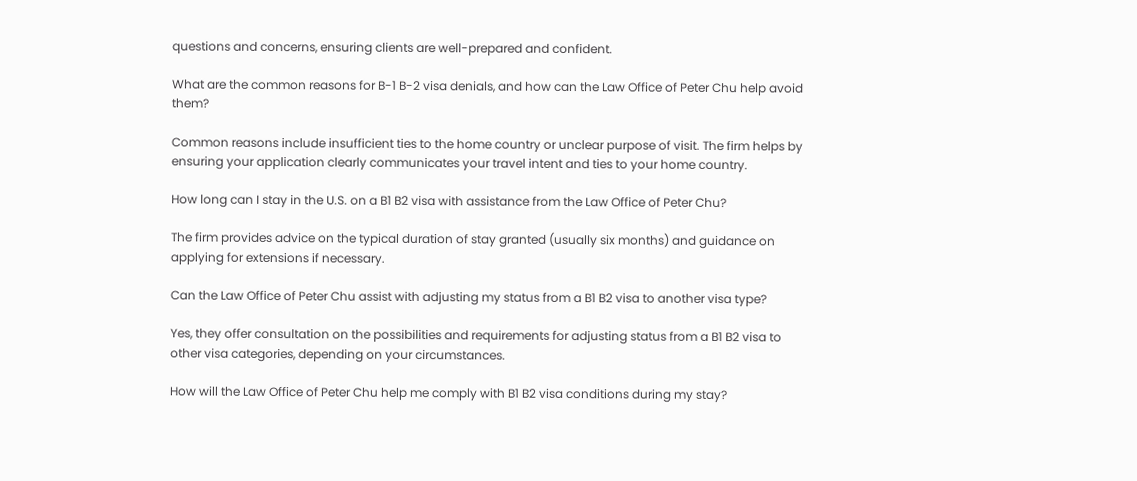questions and concerns, ensuring clients are well-prepared and confident.

What are the common reasons for B-1 B-2 visa denials, and how can the Law Office of Peter Chu help avoid them?

Common reasons include insufficient ties to the home country or unclear purpose of visit. The firm helps by ensuring your application clearly communicates your travel intent and ties to your home country.

How long can I stay in the U.S. on a B1 B2 visa with assistance from the Law Office of Peter Chu?

The firm provides advice on the typical duration of stay granted (usually six months) and guidance on applying for extensions if necessary.

Can the Law Office of Peter Chu assist with adjusting my status from a B1 B2 visa to another visa type?

Yes, they offer consultation on the possibilities and requirements for adjusting status from a B1 B2 visa to other visa categories, depending on your circumstances.

How will the Law Office of Peter Chu help me comply with B1 B2 visa conditions during my stay?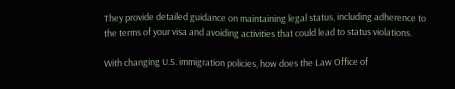They provide detailed guidance on maintaining legal status, including adherence to the terms of your visa and avoiding activities that could lead to status violations.

With changing U.S. immigration policies, how does the Law Office of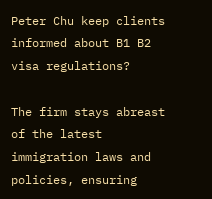Peter Chu keep clients informed about B1 B2 visa regulations?

The firm stays abreast of the latest immigration laws and policies, ensuring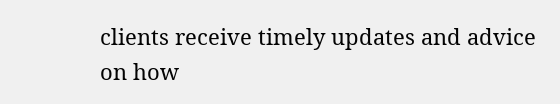clients receive timely updates and advice on how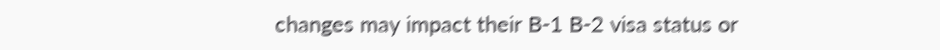changes may impact their B-1 B-2 visa status or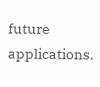future applications.